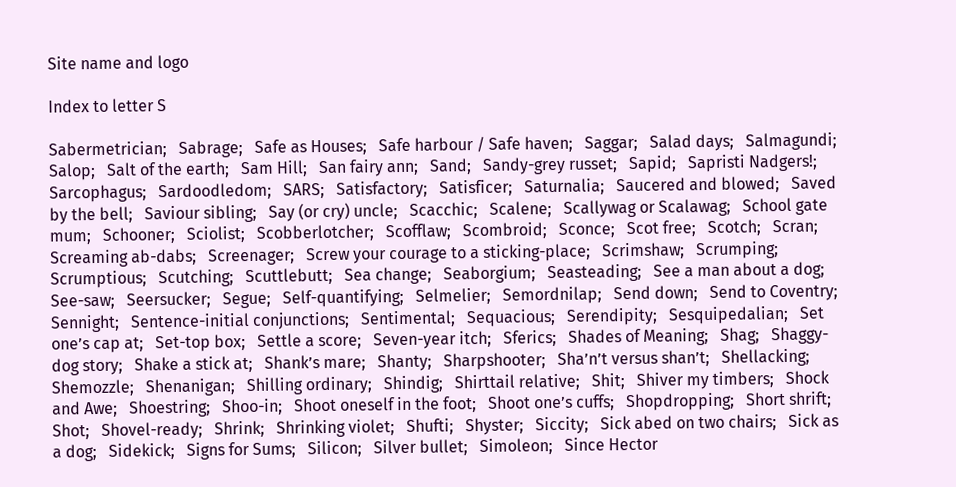Site name and logo

Index to letter S

Sabermetrician;   Sabrage;   Safe as Houses;   Safe harbour / Safe haven;   Saggar;   Salad days;   Salmagundi;   Salop;   Salt of the earth;   Sam Hill;   San fairy ann;   Sand;   Sandy-grey russet;   Sapid;   Sapristi Nadgers!;   Sarcophagus;   Sardoodledom;   SARS;   Satisfactory;   Satisficer;   Saturnalia;   Saucered and blowed;   Saved by the bell;   Saviour sibling;   Say (or cry) uncle;   Scacchic;   Scalene;   Scallywag or Scalawag;   School gate mum;   Schooner;   Sciolist;   Scobberlotcher;   Scofflaw;   Scombroid;   Sconce;   Scot free;   Scotch;   Scran;   Screaming ab-dabs;   Screenager;   Screw your courage to a sticking-place;   Scrimshaw;   Scrumping;   Scrumptious;   Scutching;   Scuttlebutt;   Sea change;   Seaborgium;   Seasteading;   See a man about a dog;   See-saw;   Seersucker;   Segue;   Self-quantifying;   Selmelier;   Semordnilap;   Send down;   Send to Coventry;   Sennight;   Sentence-initial conjunctions;   Sentimental;   Sequacious;   Serendipity;   Sesquipedalian;   Set one’s cap at;   Set-top box;   Settle a score;   Seven-year itch;   Sferics;   Shades of Meaning;   Shag;   Shaggy-dog story;   Shake a stick at;   Shank’s mare;   Shanty;   Sharpshooter;   Sha’n’t versus shan’t;   Shellacking;   Shemozzle;   Shenanigan;   Shilling ordinary;   Shindig;   Shirttail relative;   Shit;   Shiver my timbers;   Shock and Awe;   Shoestring;   Shoo-in;   Shoot oneself in the foot;   Shoot one’s cuffs;   Shopdropping;   Short shrift;   Shot;   Shovel-ready;   Shrink;   Shrinking violet;   Shufti;   Shyster;   Siccity;   Sick abed on two chairs;   Sick as a dog;   Sidekick;   Signs for Sums;   Silicon;   Silver bullet;   Simoleon;   Since Hector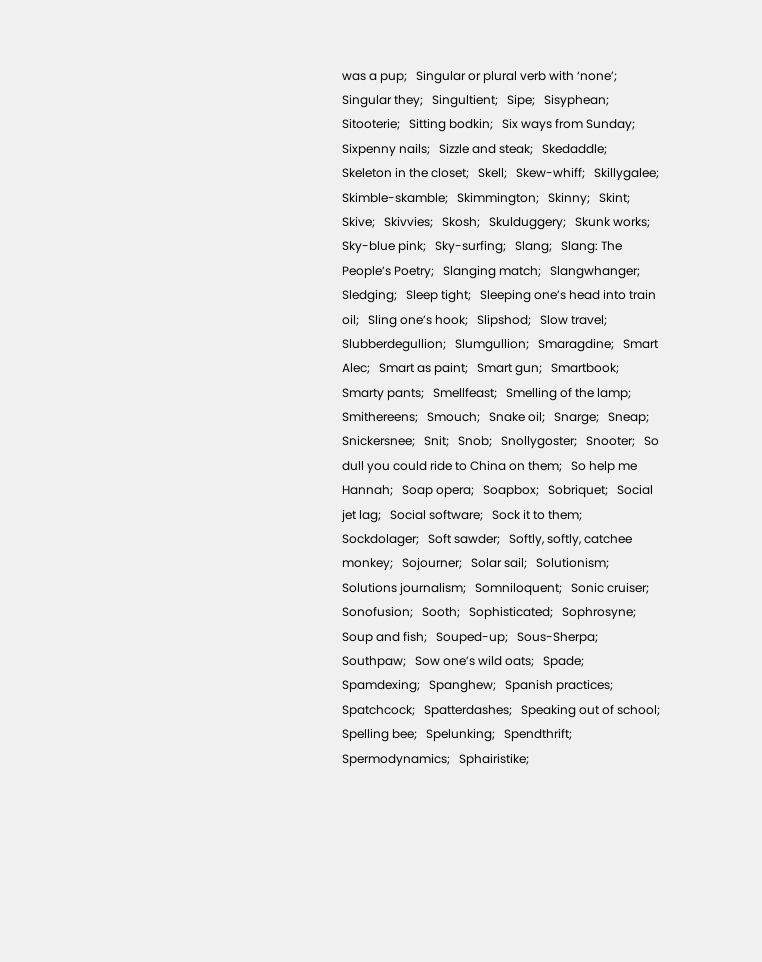was a pup;   Singular or plural verb with ‘none’;   Singular they;   Singultient;   Sipe;   Sisyphean;   Sitooterie;   Sitting bodkin;   Six ways from Sunday;   Sixpenny nails;   Sizzle and steak;   Skedaddle;   Skeleton in the closet;   Skell;   Skew-whiff;   Skillygalee;   Skimble-skamble;   Skimmington;   Skinny;   Skint;   Skive;   Skivvies;   Skosh;   Skulduggery;   Skunk works;   Sky-blue pink;   Sky-surfing;   Slang;   Slang: The People’s Poetry;   Slanging match;   Slangwhanger;   Sledging;   Sleep tight;   Sleeping one’s head into train oil;   Sling one’s hook;   Slipshod;   Slow travel;   Slubberdegullion;   Slumgullion;   Smaragdine;   Smart Alec;   Smart as paint;   Smart gun;   Smartbook;   Smarty pants;   Smellfeast;   Smelling of the lamp;   Smithereens;   Smouch;   Snake oil;   Snarge;   Sneap;   Snickersnee;   Snit;   Snob;   Snollygoster;   Snooter;   So dull you could ride to China on them;   So help me Hannah;   Soap opera;   Soapbox;   Sobriquet;   Social jet lag;   Social software;   Sock it to them;   Sockdolager;   Soft sawder;   Softly, softly, catchee monkey;   Sojourner;   Solar sail;   Solutionism;   Solutions journalism;   Somniloquent;   Sonic cruiser;   Sonofusion;   Sooth;   Sophisticated;   Sophrosyne;   Soup and fish;   Souped-up;   Sous-Sherpa;   Southpaw;   Sow one’s wild oats;   Spade;   Spamdexing;   Spanghew;   Spanish practices;   Spatchcock;   Spatterdashes;   Speaking out of school;   Spelling bee;   Spelunking;   Spendthrift;   Spermodynamics;   Sphairistike;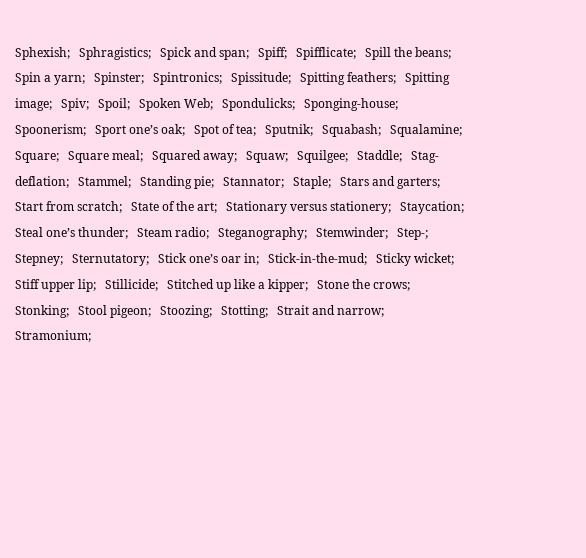Sphexish;   Sphragistics;   Spick and span;   Spiff;   Spifflicate;   Spill the beans;   Spin a yarn;   Spinster;   Spintronics;   Spissitude;   Spitting feathers;   Spitting image;   Spiv;   Spoil;   Spoken Web;   Spondulicks;   Sponging-house;   Spoonerism;   Sport one’s oak;   Spot of tea;   Sputnik;   Squabash;   Squalamine;   Square;   Square meal;   Squared away;   Squaw;   Squilgee;   Staddle;   Stag-deflation;   Stammel;   Standing pie;   Stannator;   Staple;   Stars and garters;   Start from scratch;   State of the art;   Stationary versus stationery;   Staycation;   Steal one’s thunder;   Steam radio;   Steganography;   Stemwinder;   Step-;   Stepney;   Sternutatory;   Stick one’s oar in;   Stick-in-the-mud;   Sticky wicket;   Stiff upper lip;   Stillicide;   Stitched up like a kipper;   Stone the crows;   Stonking;   Stool pigeon;   Stoozing;   Stotting;   Strait and narrow;   Stramonium;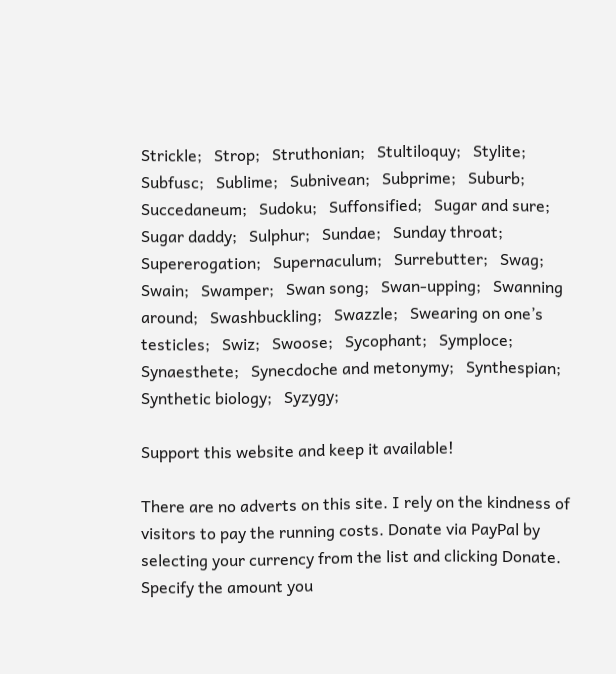Strickle;   Strop;   Struthonian;   Stultiloquy;   Stylite;   Subfusc;   Sublime;   Subnivean;   Subprime;   Suburb;   Succedaneum;   Sudoku;   Suffonsified;   Sugar and sure;   Sugar daddy;   Sulphur;   Sundae;   Sunday throat;   Supererogation;   Supernaculum;   Surrebutter;   Swag;   Swain;   Swamper;   Swan song;   Swan-upping;   Swanning around;   Swashbuckling;   Swazzle;   Swearing on one’s testicles;   Swiz;   Swoose;   Sycophant;   Symploce;   Synaesthete;   Synecdoche and metonymy;   Synthespian;   Synthetic biology;   Syzygy;

Support this website and keep it available!

There are no adverts on this site. I rely on the kindness of visitors to pay the running costs. Donate via PayPal by selecting your currency from the list and clicking Donate. Specify the amount you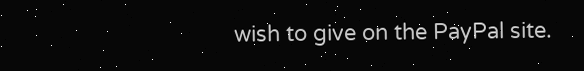wish to give on the PayPal site.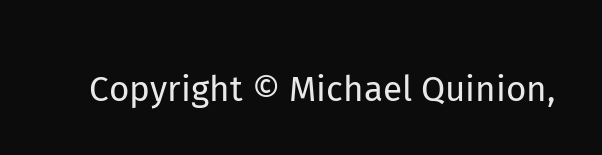Copyright © Michael Quinion,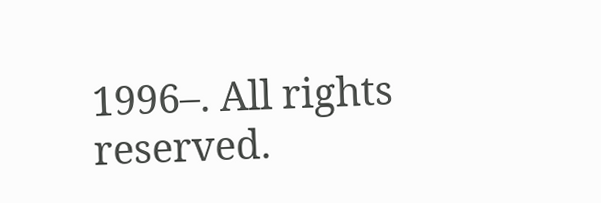1996–. All rights reserved.